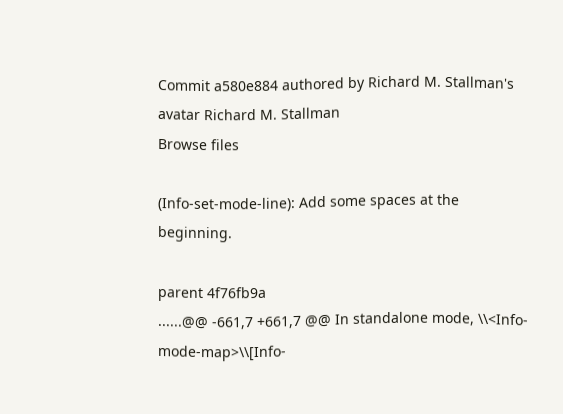Commit a580e884 authored by Richard M. Stallman's avatar Richard M. Stallman
Browse files

(Info-set-mode-line): Add some spaces at the beginning.

parent 4f76fb9a
......@@ -661,7 +661,7 @@ In standalone mode, \\<Info-mode-map>\\[Info-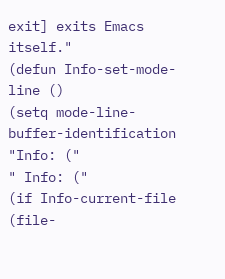exit] exits Emacs itself."
(defun Info-set-mode-line ()
(setq mode-line-buffer-identification
"Info: ("
" Info: ("
(if Info-current-file
(file-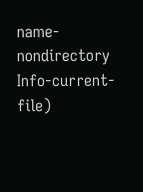name-nondirectory Info-current-file)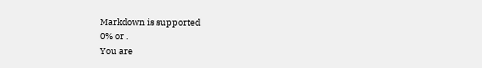Markdown is supported
0% or .
You are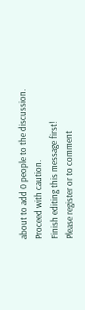about to add 0 people to the discussion. Proceed with caution.
Finish editing this message first!
Please register or to comment